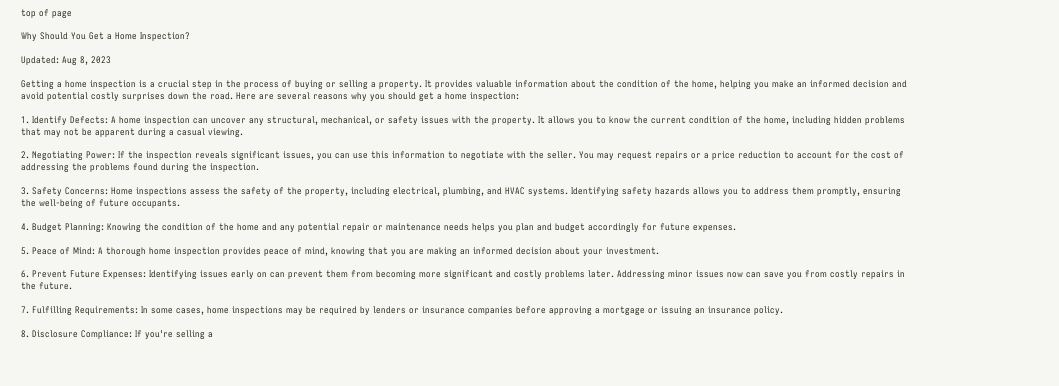top of page

Why Should You Get a Home Inspection?

Updated: Aug 8, 2023

Getting a home inspection is a crucial step in the process of buying or selling a property. It provides valuable information about the condition of the home, helping you make an informed decision and avoid potential costly surprises down the road. Here are several reasons why you should get a home inspection:

1. Identify Defects: A home inspection can uncover any structural, mechanical, or safety issues with the property. It allows you to know the current condition of the home, including hidden problems that may not be apparent during a casual viewing.

2. Negotiating Power: If the inspection reveals significant issues, you can use this information to negotiate with the seller. You may request repairs or a price reduction to account for the cost of addressing the problems found during the inspection.

3. Safety Concerns: Home inspections assess the safety of the property, including electrical, plumbing, and HVAC systems. Identifying safety hazards allows you to address them promptly, ensuring the well-being of future occupants.

4. Budget Planning: Knowing the condition of the home and any potential repair or maintenance needs helps you plan and budget accordingly for future expenses.

5. Peace of Mind: A thorough home inspection provides peace of mind, knowing that you are making an informed decision about your investment.

6. Prevent Future Expenses: Identifying issues early on can prevent them from becoming more significant and costly problems later. Addressing minor issues now can save you from costly repairs in the future.

7. Fulfilling Requirements: In some cases, home inspections may be required by lenders or insurance companies before approving a mortgage or issuing an insurance policy.

8. Disclosure Compliance: If you're selling a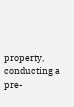property, conducting a pre-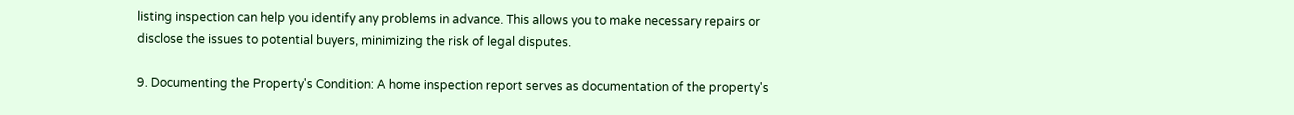listing inspection can help you identify any problems in advance. This allows you to make necessary repairs or disclose the issues to potential buyers, minimizing the risk of legal disputes.

9. Documenting the Property's Condition: A home inspection report serves as documentation of the property's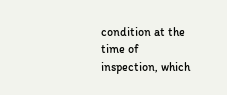condition at the time of inspection, which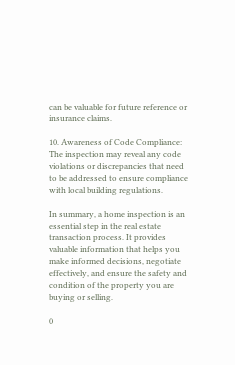can be valuable for future reference or insurance claims.

10. Awareness of Code Compliance: The inspection may reveal any code violations or discrepancies that need to be addressed to ensure compliance with local building regulations.

In summary, a home inspection is an essential step in the real estate transaction process. It provides valuable information that helps you make informed decisions, negotiate effectively, and ensure the safety and condition of the property you are buying or selling.

0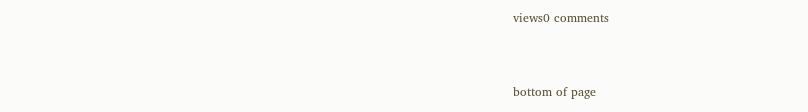views0 comments


bottom of page